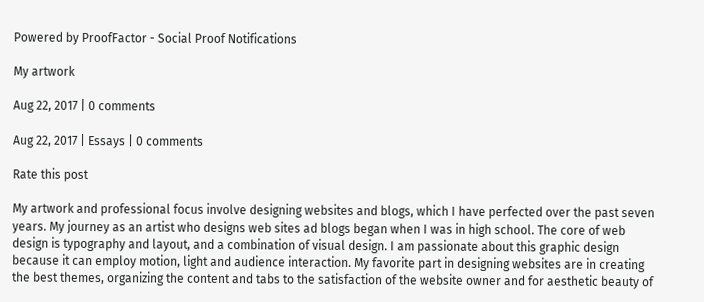Powered by ProofFactor - Social Proof Notifications

My artwork

Aug 22, 2017 | 0 comments

Aug 22, 2017 | Essays | 0 comments

Rate this post

My artwork and professional focus involve designing websites and blogs, which I have perfected over the past seven years. My journey as an artist who designs web sites ad blogs began when I was in high school. The core of web design is typography and layout, and a combination of visual design. I am passionate about this graphic design because it can employ motion, light and audience interaction. My favorite part in designing websites are in creating the best themes, organizing the content and tabs to the satisfaction of the website owner and for aesthetic beauty of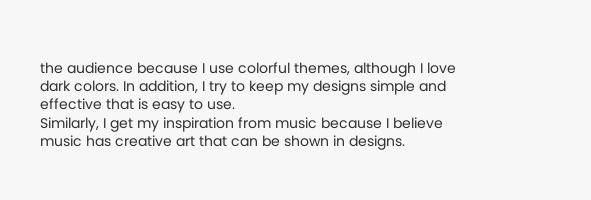the audience because I use colorful themes, although I love dark colors. In addition, I try to keep my designs simple and effective that is easy to use.
Similarly, I get my inspiration from music because I believe music has creative art that can be shown in designs.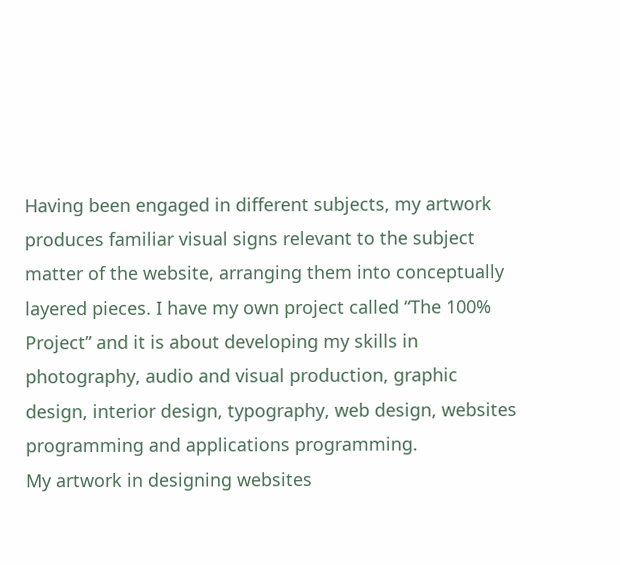Having been engaged in different subjects, my artwork produces familiar visual signs relevant to the subject matter of the website, arranging them into conceptually layered pieces. I have my own project called “The 100% Project” and it is about developing my skills in photography, audio and visual production, graphic design, interior design, typography, web design, websites programming and applications programming.
My artwork in designing websites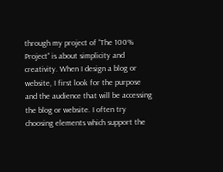through my project of “The 100% Project” is about simplicity and creativity. When I design a blog or website, I first look for the purpose and the audience that will be accessing the blog or website. I often try choosing elements which support the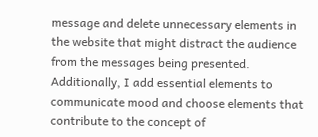message and delete unnecessary elements in the website that might distract the audience from the messages being presented. Additionally, I add essential elements to communicate mood and choose elements that contribute to the concept of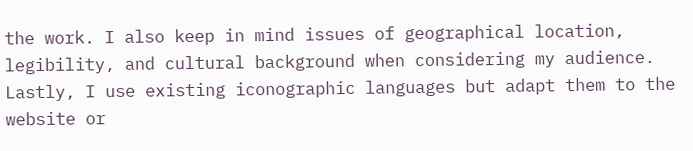the work. I also keep in mind issues of geographical location, legibility, and cultural background when considering my audience. Lastly, I use existing iconographic languages but adapt them to the website or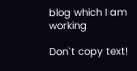blog which I am working

Don`t copy text!